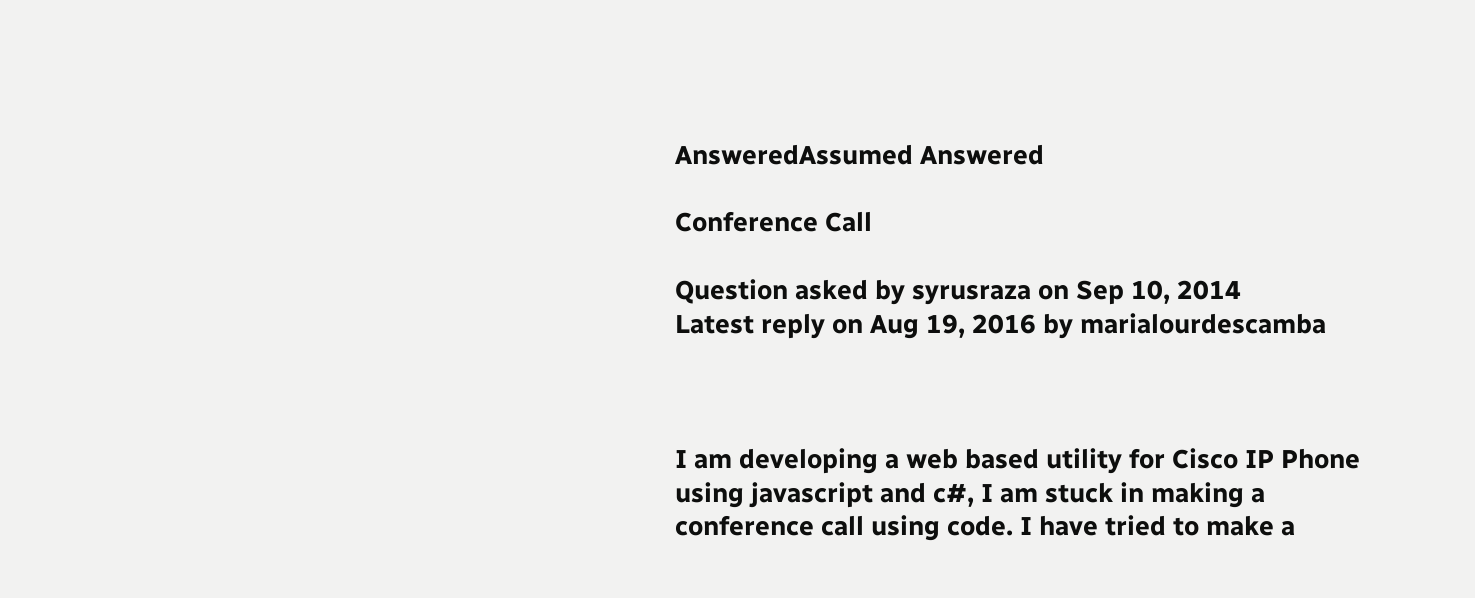AnsweredAssumed Answered

Conference Call

Question asked by syrusraza on Sep 10, 2014
Latest reply on Aug 19, 2016 by marialourdescamba



I am developing a web based utility for Cisco IP Phone using javascript and c#, I am stuck in making a conference call using code. I have tried to make a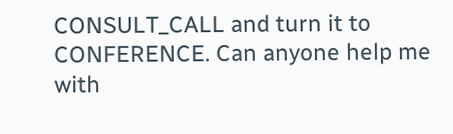CONSULT_CALL and turn it to CONFERENCE. Can anyone help me with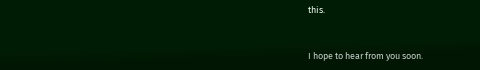this.


I hope to hear from you soon.